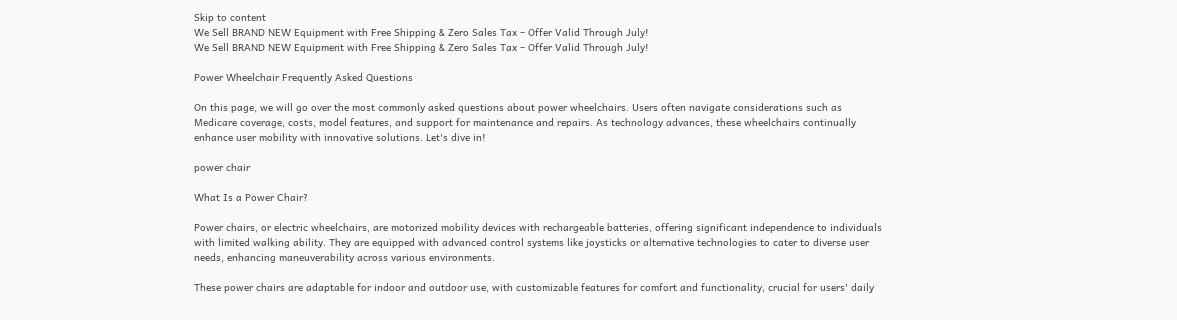Skip to content
We Sell BRAND NEW Equipment with Free Shipping & Zero Sales Tax – Offer Valid Through July!
We Sell BRAND NEW Equipment with Free Shipping & Zero Sales Tax – Offer Valid Through July!

Power Wheelchair Frequently Asked Questions

On this page, we will go over the most commonly asked questions about power wheelchairs. Users often navigate considerations such as Medicare coverage, costs, model features, and support for maintenance and repairs. As technology advances, these wheelchairs continually enhance user mobility with innovative solutions. Let's dive in!

power chair

What Is a Power Chair?

Power chairs, or electric wheelchairs, are motorized mobility devices with rechargeable batteries, offering significant independence to individuals with limited walking ability. They are equipped with advanced control systems like joysticks or alternative technologies to cater to diverse user needs, enhancing maneuverability across various environments.

These power chairs are adaptable for indoor and outdoor use, with customizable features for comfort and functionality, crucial for users' daily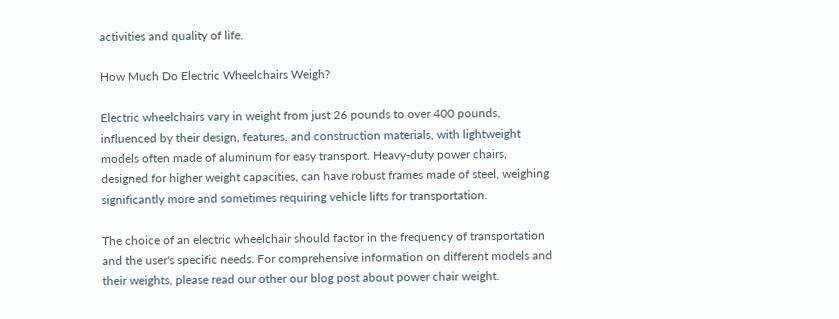activities and quality of life.

How Much Do Electric Wheelchairs Weigh?

Electric wheelchairs vary in weight from just 26 pounds to over 400 pounds, influenced by their design, features, and construction materials, with lightweight models often made of aluminum for easy transport. Heavy-duty power chairs, designed for higher weight capacities, can have robust frames made of steel, weighing significantly more and sometimes requiring vehicle lifts for transportation.

The choice of an electric wheelchair should factor in the frequency of transportation and the user's specific needs. For comprehensive information on different models and their weights, please read our other our blog post about power chair weight.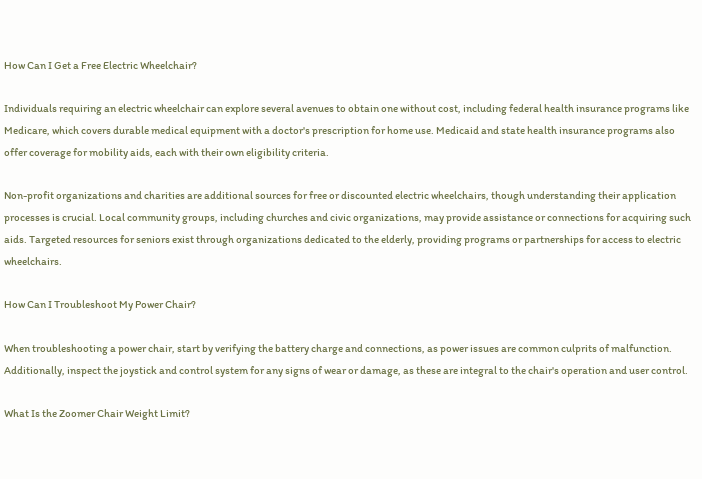How Can I Get a Free Electric Wheelchair?

Individuals requiring an electric wheelchair can explore several avenues to obtain one without cost, including federal health insurance programs like Medicare, which covers durable medical equipment with a doctor's prescription for home use. Medicaid and state health insurance programs also offer coverage for mobility aids, each with their own eligibility criteria.

Non-profit organizations and charities are additional sources for free or discounted electric wheelchairs, though understanding their application processes is crucial. Local community groups, including churches and civic organizations, may provide assistance or connections for acquiring such aids. Targeted resources for seniors exist through organizations dedicated to the elderly, providing programs or partnerships for access to electric wheelchairs.

How Can I Troubleshoot My Power Chair?

When troubleshooting a power chair, start by verifying the battery charge and connections, as power issues are common culprits of malfunction. Additionally, inspect the joystick and control system for any signs of wear or damage, as these are integral to the chair's operation and user control.

What Is the Zoomer Chair Weight Limit?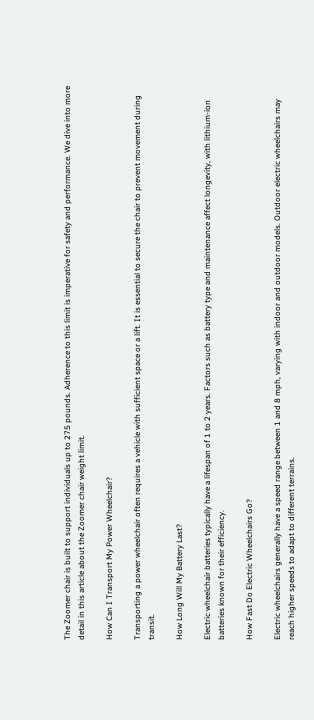The Zoomer chair is built to support individuals up to 275 pounds. Adherence to this limit is imperative for safety and performance. We dive into more detail in this article about the Zoomer chair weight limit.

How Can I Transport My Power Wheelchair?

Transporting a power wheelchair often requires a vehicle with sufficient space or a lift. It is essential to secure the chair to prevent movement during transit.

How Long Will My Battery Last?

Electric wheelchair batteries typically have a lifespan of 1 to 2 years. Factors such as battery type and maintenance affect longevity, with lithium-ion batteries known for their efficiency.

How Fast Do Electric Wheelchairs Go?

Electric wheelchairs generally have a speed range between 1 and 8 mph, varying with indoor and outdoor models. Outdoor electric wheelchairs may reach higher speeds to adapt to different terrains.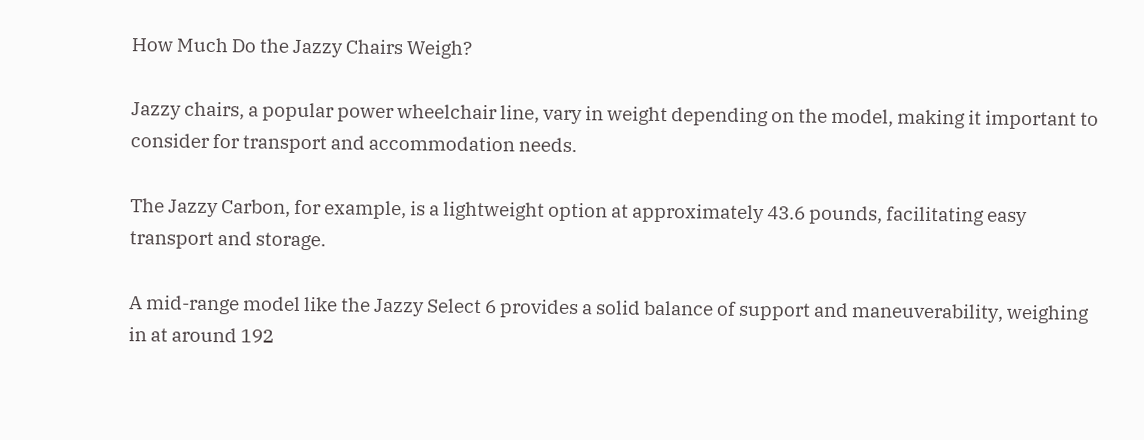How Much Do the Jazzy Chairs Weigh?

Jazzy chairs, a popular power wheelchair line, vary in weight depending on the model, making it important to consider for transport and accommodation needs.

The Jazzy Carbon, for example, is a lightweight option at approximately 43.6 pounds, facilitating easy transport and storage.

A mid-range model like the Jazzy Select 6 provides a solid balance of support and maneuverability, weighing in at around 192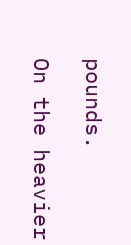pounds.

On the heavier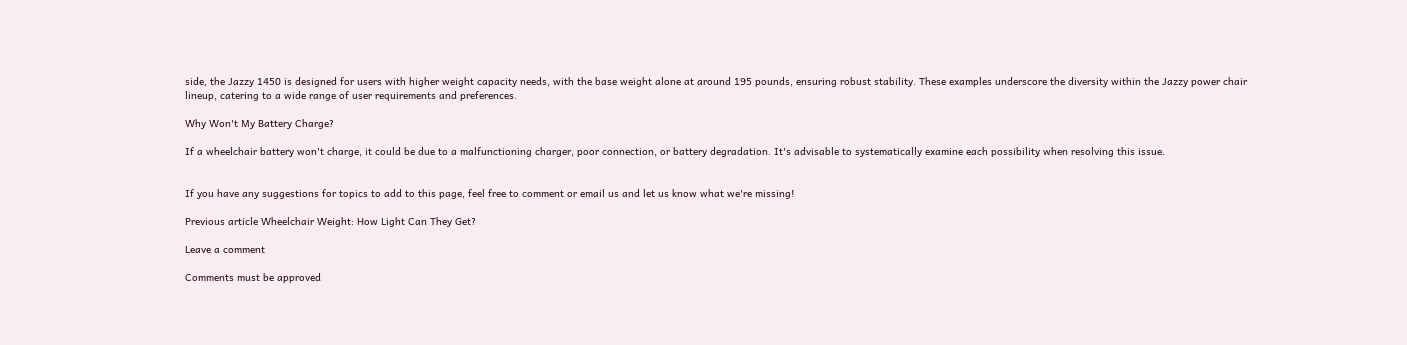side, the Jazzy 1450 is designed for users with higher weight capacity needs, with the base weight alone at around 195 pounds, ensuring robust stability. These examples underscore the diversity within the Jazzy power chair lineup, catering to a wide range of user requirements and preferences.

Why Won't My Battery Charge?

If a wheelchair battery won't charge, it could be due to a malfunctioning charger, poor connection, or battery degradation. It's advisable to systematically examine each possibility when resolving this issue.


If you have any suggestions for topics to add to this page, feel free to comment or email us and let us know what we're missing!

Previous article Wheelchair Weight: How Light Can They Get?

Leave a comment

Comments must be approved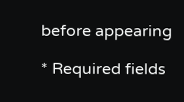before appearing

* Required fields